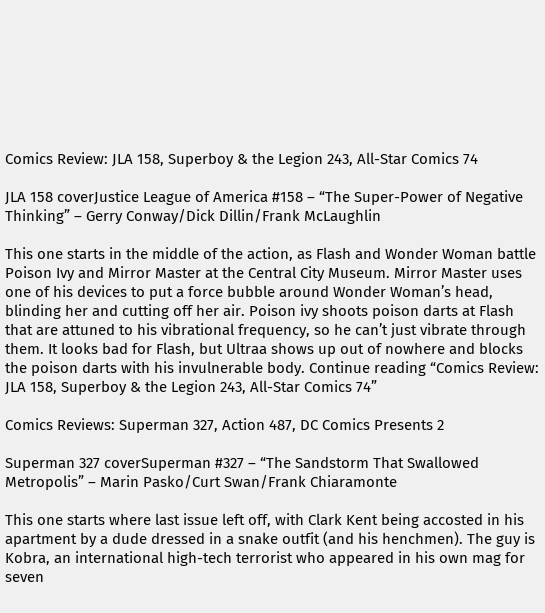Comics Review: JLA 158, Superboy & the Legion 243, All-Star Comics 74

JLA 158 coverJustice League of America #158 – “The Super-Power of Negative Thinking” – Gerry Conway/Dick Dillin/Frank McLaughlin

This one starts in the middle of the action, as Flash and Wonder Woman battle Poison Ivy and Mirror Master at the Central City Museum. Mirror Master uses one of his devices to put a force bubble around Wonder Woman’s head, blinding her and cutting off her air. Poison ivy shoots poison darts at Flash that are attuned to his vibrational frequency, so he can’t just vibrate through them. It looks bad for Flash, but Ultraa shows up out of nowhere and blocks the poison darts with his invulnerable body. Continue reading “Comics Review: JLA 158, Superboy & the Legion 243, All-Star Comics 74”

Comics Reviews: Superman 327, Action 487, DC Comics Presents 2

Superman 327 coverSuperman #327 – “The Sandstorm That Swallowed Metropolis” – Marin Pasko/Curt Swan/Frank Chiaramonte

This one starts where last issue left off, with Clark Kent being accosted in his apartment by a dude dressed in a snake outfit (and his henchmen). The guy is Kobra, an international high-tech terrorist who appeared in his own mag for seven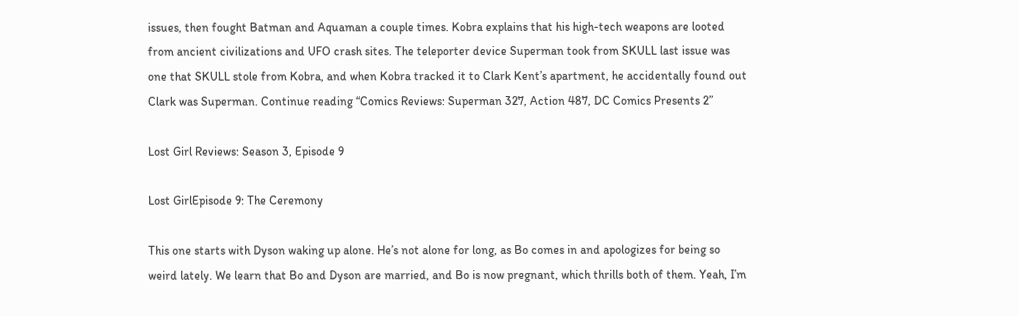issues, then fought Batman and Aquaman a couple times. Kobra explains that his high-tech weapons are looted from ancient civilizations and UFO crash sites. The teleporter device Superman took from SKULL last issue was one that SKULL stole from Kobra, and when Kobra tracked it to Clark Kent’s apartment, he accidentally found out Clark was Superman. Continue reading “Comics Reviews: Superman 327, Action 487, DC Comics Presents 2”

Lost Girl Reviews: Season 3, Episode 9

Lost GirlEpisode 9: The Ceremony

This one starts with Dyson waking up alone. He’s not alone for long, as Bo comes in and apologizes for being so weird lately. We learn that Bo and Dyson are married, and Bo is now pregnant, which thrills both of them. Yeah, I’m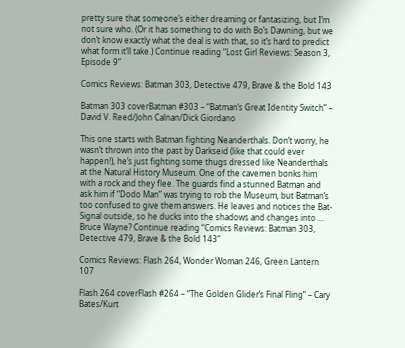pretty sure that someone’s either dreaming or fantasizing, but I’m not sure who. (Or it has something to do with Bo’s Dawning, but we don’t know exactly what the deal is with that, so it’s hard to predict what form it’ll take.) Continue reading “Lost Girl Reviews: Season 3, Episode 9”

Comics Reviews: Batman 303, Detective 479, Brave & the Bold 143

Batman 303 coverBatman #303 – “Batman’s Great Identity Switch” – David V. Reed/John Calnan/Dick Giordano

This one starts with Batman fighting Neanderthals. Don’t worry, he wasn’t thrown into the past by Darkseid (like that could ever happen!), he’s just fighting some thugs dressed like Neanderthals at the Natural History Museum. One of the cavemen bonks him with a rock and they flee. The guards find a stunned Batman and ask him if “Dodo Man” was trying to rob the Museum, but Batman’s too confused to give them answers. He leaves and notices the Bat-Signal outside, so he ducks into the shadows and changes into … Bruce Wayne? Continue reading “Comics Reviews: Batman 303, Detective 479, Brave & the Bold 143”

Comics Reviews: Flash 264, Wonder Woman 246, Green Lantern 107

Flash 264 coverFlash #264 – “The Golden Glider’s Final Fling” – Cary Bates/Kurt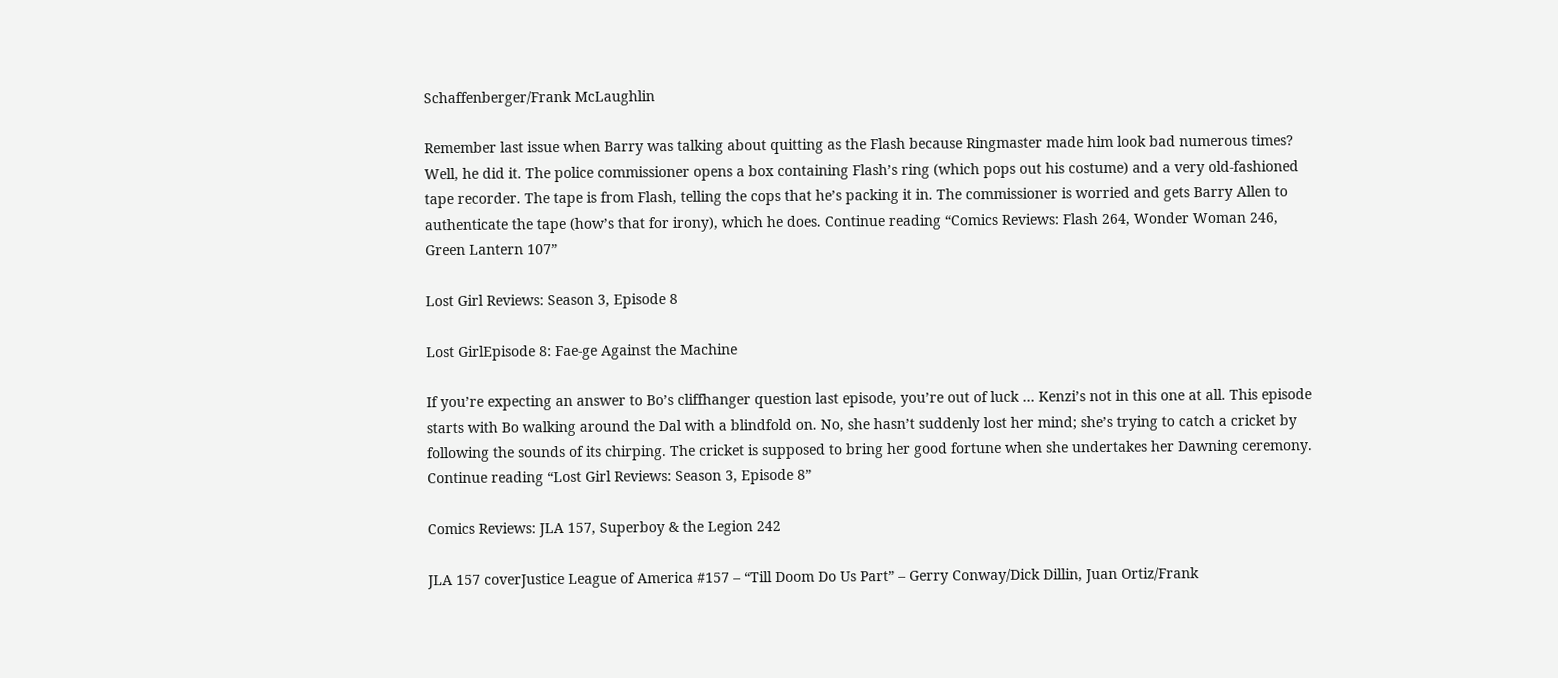Schaffenberger/Frank McLaughlin

Remember last issue when Barry was talking about quitting as the Flash because Ringmaster made him look bad numerous times? Well, he did it. The police commissioner opens a box containing Flash’s ring (which pops out his costume) and a very old-fashioned tape recorder. The tape is from Flash, telling the cops that he’s packing it in. The commissioner is worried and gets Barry Allen to authenticate the tape (how’s that for irony), which he does. Continue reading “Comics Reviews: Flash 264, Wonder Woman 246, Green Lantern 107”

Lost Girl Reviews: Season 3, Episode 8

Lost GirlEpisode 8: Fae-ge Against the Machine

If you’re expecting an answer to Bo’s cliffhanger question last episode, you’re out of luck … Kenzi’s not in this one at all. This episode starts with Bo walking around the Dal with a blindfold on. No, she hasn’t suddenly lost her mind; she’s trying to catch a cricket by following the sounds of its chirping. The cricket is supposed to bring her good fortune when she undertakes her Dawning ceremony. Continue reading “Lost Girl Reviews: Season 3, Episode 8”

Comics Reviews: JLA 157, Superboy & the Legion 242

JLA 157 coverJustice League of America #157 – “Till Doom Do Us Part” – Gerry Conway/Dick Dillin, Juan Ortiz/Frank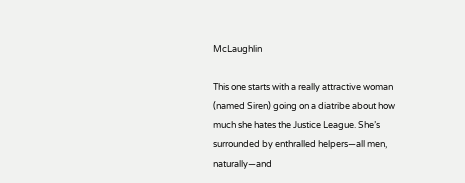McLaughlin

This one starts with a really attractive woman (named Siren) going on a diatribe about how much she hates the Justice League. She’s surrounded by enthralled helpers—all men, naturally—and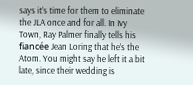says it’s time for them to eliminate the JLA once and for all. In Ivy Town, Ray Palmer finally tells his fiancée Jean Loring that he’s the Atom. You might say he left it a bit late, since their wedding is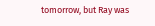tomorrow, but Ray was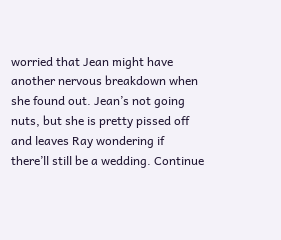worried that Jean might have another nervous breakdown when she found out. Jean’s not going nuts, but she is pretty pissed off and leaves Ray wondering if there’ll still be a wedding. Continue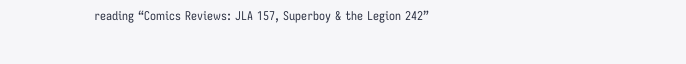reading “Comics Reviews: JLA 157, Superboy & the Legion 242”